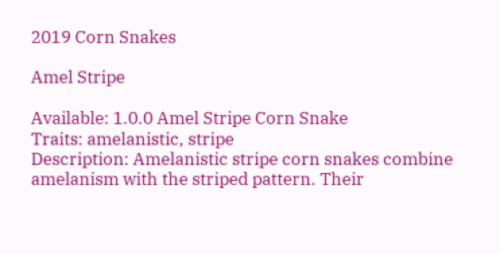2019 Corn Snakes

Amel Stripe

Available: 1.0.0 Amel Stripe Corn Snake
Traits: amelanistic, stripe
Description: Amelanistic stripe corn snakes combine amelanism with the striped pattern. Their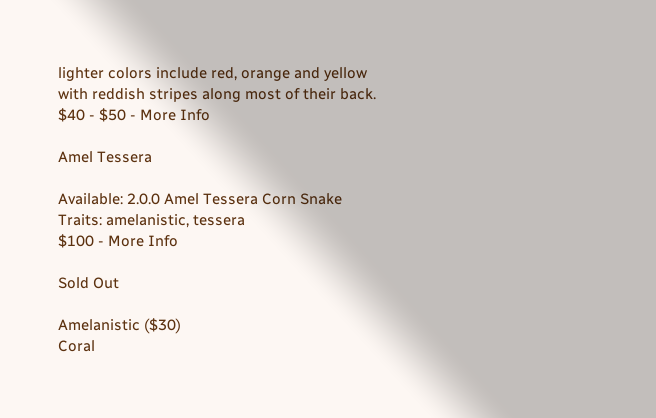lighter colors include red, orange and yellow with reddish stripes along most of their back.
$40 - $50 - More Info

Amel Tessera

Available: 2.0.0 Amel Tessera Corn Snake
Traits: amelanistic, tessera
$100 - More Info

Sold Out

Amelanistic ($30)
Coral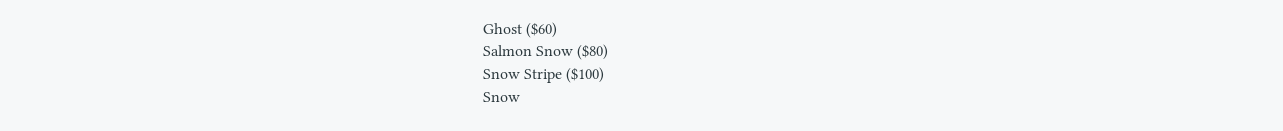Ghost ($60)
Salmon Snow ($80)
Snow Stripe ($100)
Snow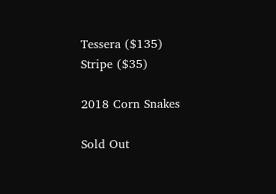Tessera ($135)
Stripe ($35)

2018 Corn Snakes

Sold Out